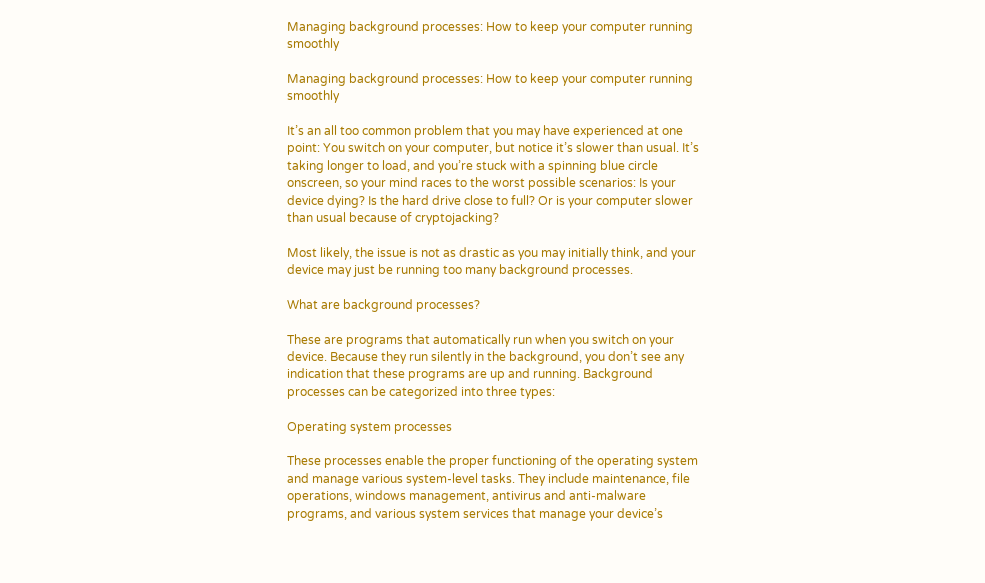Managing background processes: How to keep your computer running smoothly

Managing background processes: How to keep your computer running smoothly

It’s an all too common problem that you may have experienced at one point: You switch on your computer, but notice it’s slower than usual. It’s taking longer to load, and you’re stuck with a spinning blue circle onscreen, so your mind races to the worst possible scenarios: Is your device dying? Is the hard drive close to full? Or is your computer slower than usual because of cryptojacking?

Most likely, the issue is not as drastic as you may initially think, and your device may just be running too many background processes.

What are background processes?

These are programs that automatically run when you switch on your device. Because they run silently in the background, you don’t see any indication that these programs are up and running. Background processes can be categorized into three types:

Operating system processes

These processes enable the proper functioning of the operating system and manage various system-level tasks. They include maintenance, file operations, windows management, antivirus and anti-malware programs, and various system services that manage your device’s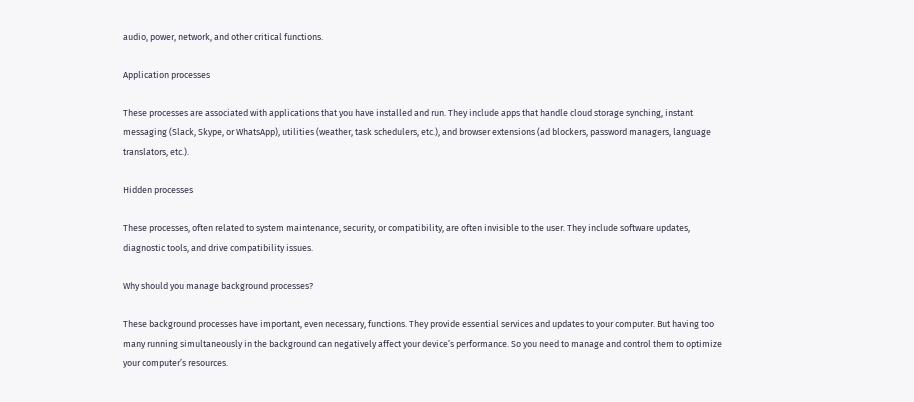audio, power, network, and other critical functions.

Application processes

These processes are associated with applications that you have installed and run. They include apps that handle cloud storage synching, instant messaging (Slack, Skype, or WhatsApp), utilities (weather, task schedulers, etc.), and browser extensions (ad blockers, password managers, language translators, etc.).

Hidden processes

These processes, often related to system maintenance, security, or compatibility, are often invisible to the user. They include software updates, diagnostic tools, and drive compatibility issues.

Why should you manage background processes?

These background processes have important, even necessary, functions. They provide essential services and updates to your computer. But having too many running simultaneously in the background can negatively affect your device’s performance. So you need to manage and control them to optimize your computer’s resources.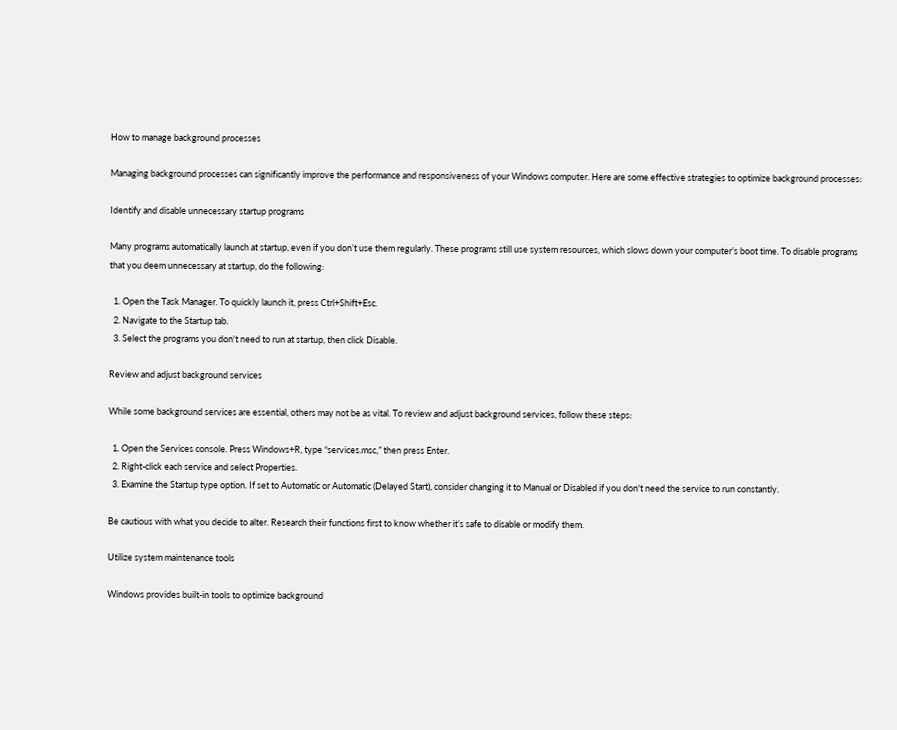How to manage background processes

Managing background processes can significantly improve the performance and responsiveness of your Windows computer. Here are some effective strategies to optimize background processes:

Identify and disable unnecessary startup programs

Many programs automatically launch at startup, even if you don’t use them regularly. These programs still use system resources, which slows down your computer’s boot time. To disable programs that you deem unnecessary at startup, do the following:

  1. Open the Task Manager. To quickly launch it, press Ctrl+Shift+Esc.
  2. Navigate to the Startup tab.
  3. Select the programs you don't need to run at startup, then click Disable.

Review and adjust background services

While some background services are essential, others may not be as vital. To review and adjust background services, follow these steps:

  1. Open the Services console. Press Windows+R, type “services.msc,” then press Enter.
  2. Right-click each service and select Properties.
  3. Examine the Startup type option. If set to Automatic or Automatic (Delayed Start), consider changing it to Manual or Disabled if you don't need the service to run constantly.

Be cautious with what you decide to alter. Research their functions first to know whether it’s safe to disable or modify them.

Utilize system maintenance tools

Windows provides built-in tools to optimize background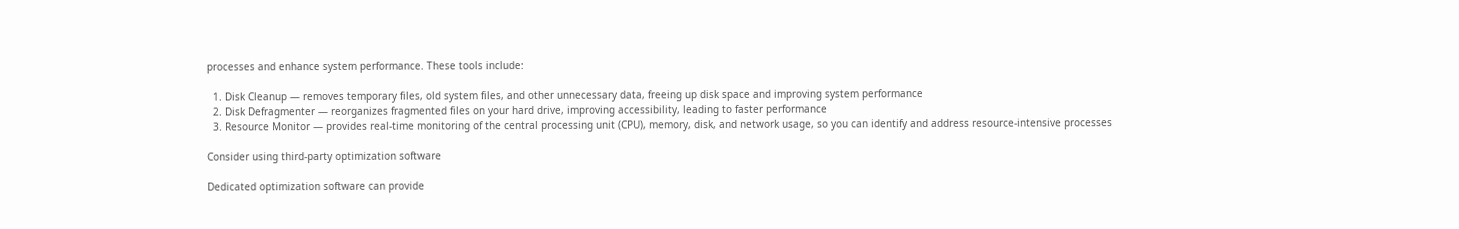processes and enhance system performance. These tools include:

  1. Disk Cleanup — removes temporary files, old system files, and other unnecessary data, freeing up disk space and improving system performance
  2. Disk Defragmenter — reorganizes fragmented files on your hard drive, improving accessibility, leading to faster performance
  3. Resource Monitor — provides real-time monitoring of the central processing unit (CPU), memory, disk, and network usage, so you can identify and address resource-intensive processes

Consider using third-party optimization software

Dedicated optimization software can provide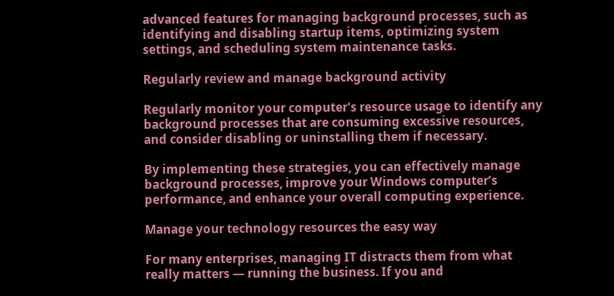advanced features for managing background processes, such as identifying and disabling startup items, optimizing system settings, and scheduling system maintenance tasks.

Regularly review and manage background activity

Regularly monitor your computer's resource usage to identify any background processes that are consuming excessive resources, and consider disabling or uninstalling them if necessary.

By implementing these strategies, you can effectively manage background processes, improve your Windows computer’s performance, and enhance your overall computing experience.

Manage your technology resources the easy way

For many enterprises, managing IT distracts them from what really matters — running the business. If you and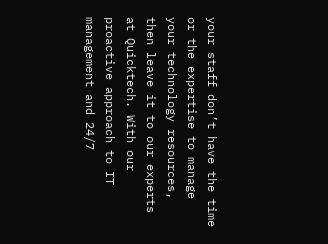your staff don’t have the time or the expertise to manage your technology resources, then leave it to our experts at Quicktech. With our proactive approach to IT management and 24/7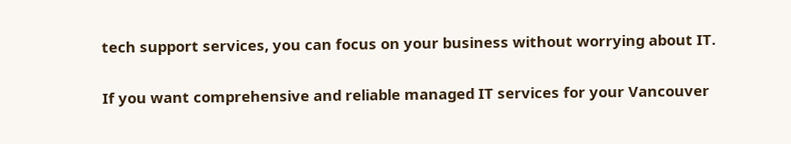tech support services, you can focus on your business without worrying about IT.

If you want comprehensive and reliable managed IT services for your Vancouver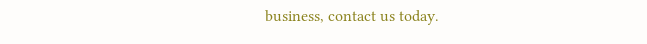business, contact us today.